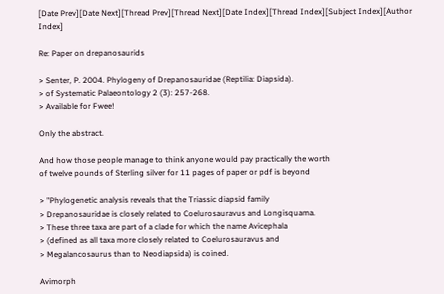[Date Prev][Date Next][Thread Prev][Thread Next][Date Index][Thread Index][Subject Index][Author Index]

Re: Paper on drepanosaurids

> Senter, P. 2004. Phylogeny of Drepanosauridae (Reptilia: Diapsida).
> of Systematic Palaeontology 2 (3): 257-268.
> Available for Fwee!

Only the abstract.

And how those people manage to think anyone would pay practically the worth
of twelve pounds of Sterling silver for 11 pages of paper or pdf is beyond

> "Phylogenetic analysis reveals that the Triassic diapsid family
> Drepanosauridae is closely related to Coelurosauravus and Longisquama.
> These three taxa are part of a clade for which the name Avicephala
> (defined as all taxa more closely related to Coelurosauravus and
> Megalancosaurus than to Neodiapsida) is coined.

Avimorph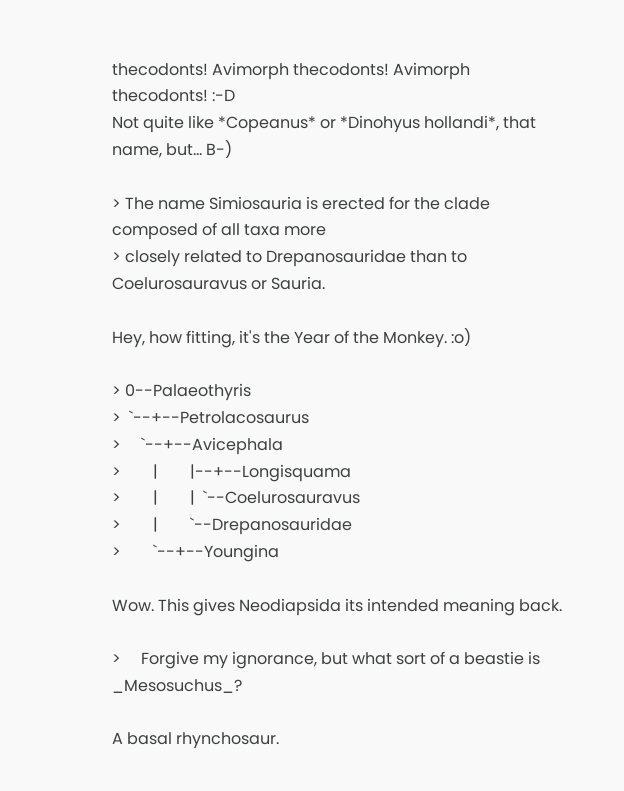thecodonts! Avimorph thecodonts! Avimorph thecodonts! :-D
Not quite like *Copeanus* or *Dinohyus hollandi*, that name, but... B-)

> The name Simiosauria is erected for the clade composed of all taxa more
> closely related to Drepanosauridae than to Coelurosauravus or Sauria.

Hey, how fitting, it's the Year of the Monkey. :o)

> 0--Palaeothyris
>  `--+--Petrolacosaurus
>     `--+--Avicephala
>        |        |--+--Longisquama
>        |        |  `--Coelurosauravus
>        |        `--Drepanosauridae
>        `--+--Youngina

Wow. This gives Neodiapsida its intended meaning back.

>     Forgive my ignorance, but what sort of a beastie is _Mesosuchus_?

A basal rhynchosaur.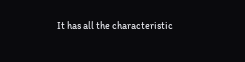It has all the characteristic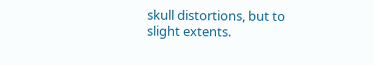skull distortions, but to
slight extents.